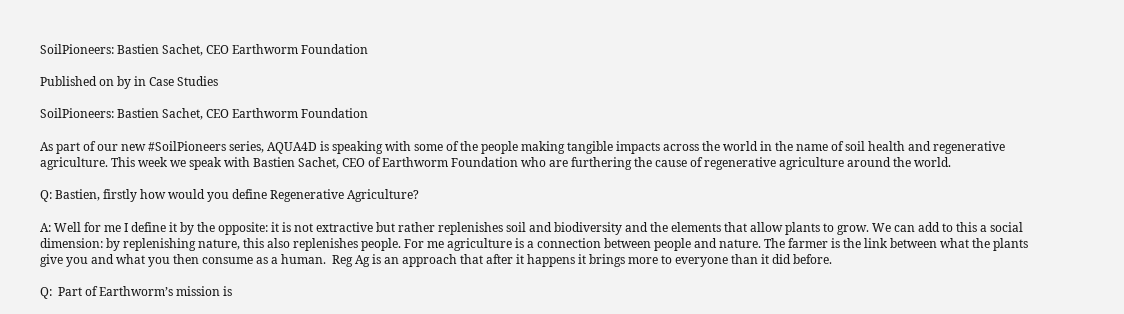SoilPioneers: Bastien Sachet, CEO Earthworm Foundation

Published on by in Case Studies

SoilPioneers: Bastien Sachet, CEO Earthworm Foundation

As part of our new #SoilPioneers series, AQUA4D is speaking with some of the people making tangible impacts across the world in the name of soil health and regenerative agriculture. This week we speak with Bastien Sachet, CEO of Earthworm Foundation who are furthering the cause of regenerative agriculture around the world.

Q: Bastien, firstly how would you define Regenerative Agriculture?

A: Well for me I define it by the opposite: it is not extractive but rather replenishes soil and biodiversity and the elements that allow plants to grow. We can add to this a social dimension: by replenishing nature, this also replenishes people. For me agriculture is a connection between people and nature. The farmer is the link between what the plants give you and what you then consume as a human.  Reg Ag is an approach that after it happens it brings more to everyone than it did before.

Q:  Part of Earthworm’s mission is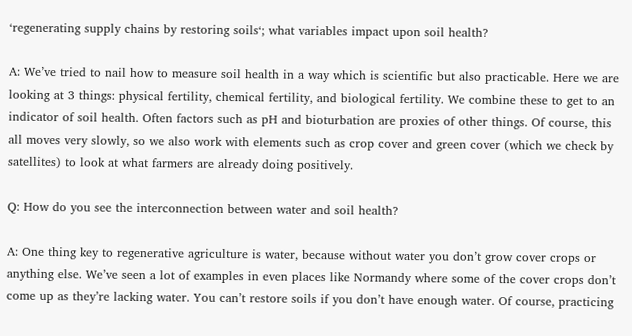‘regenerating supply chains by restoring soils‘; what variables impact upon soil health?

A: We’ve tried to nail how to measure soil health in a way which is scientific but also practicable. Here we are looking at 3 things: physical fertility, chemical fertility, and biological fertility. We combine these to get to an indicator of soil health. Often factors such as pH and bioturbation are proxies of other things. Of course, this all moves very slowly, so we also work with elements such as crop cover and green cover (which we check by satellites) to look at what farmers are already doing positively.

Q: How do you see the interconnection between water and soil health?

A: One thing key to regenerative agriculture is water, because without water you don’t grow cover crops or anything else. We’ve seen a lot of examples in even places like Normandy where some of the cover crops don’t come up as they’re lacking water. You can’t restore soils if you don’t have enough water. Of course, practicing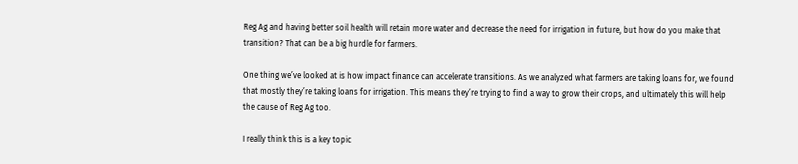Reg Ag and having better soil health will retain more water and decrease the need for irrigation in future, but how do you make that transition? That can be a big hurdle for farmers.

One thing we’ve looked at is how impact finance can accelerate transitions. As we analyzed what farmers are taking loans for, we found that mostly they’re taking loans for irrigation. This means they’re trying to find a way to grow their crops, and ultimately this will help the cause of Reg Ag too.

I really think this is a key topic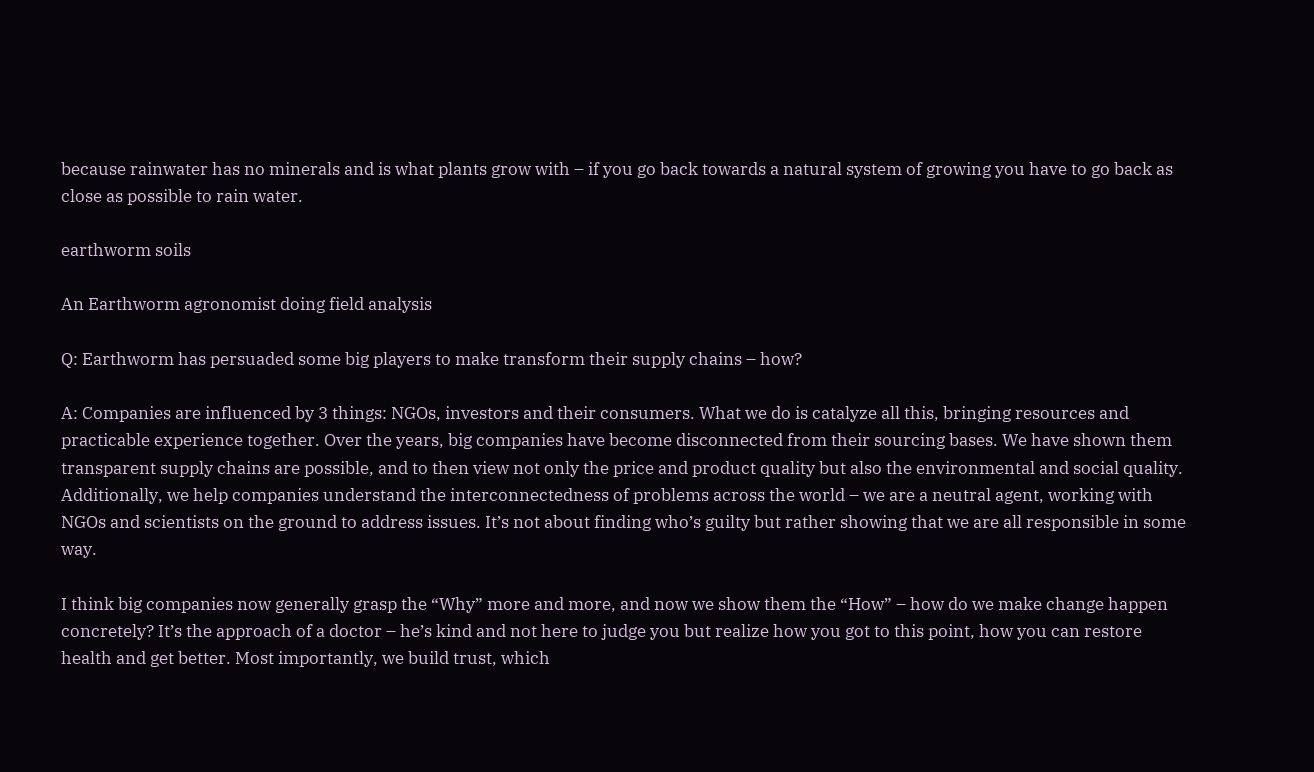because rainwater has no minerals and is what plants grow with – if you go back towards a natural system of growing you have to go back as close as possible to rain water.

earthworm soils

An Earthworm agronomist doing field analysis

Q: Earthworm has persuaded some big players to make transform their supply chains – how?

A: Companies are influenced by 3 things: NGOs, investors and their consumers. What we do is catalyze all this, bringing resources and practicable experience together. Over the years, big companies have become disconnected from their sourcing bases. We have shown them transparent supply chains are possible, and to then view not only the price and product quality but also the environmental and social quality. Additionally, we help companies understand the interconnectedness of problems across the world – we are a neutral agent, working with NGOs and scientists on the ground to address issues. It’s not about finding who’s guilty but rather showing that we are all responsible in some way.

I think big companies now generally grasp the “Why” more and more, and now we show them the “How” – how do we make change happen concretely? It’s the approach of a doctor – he’s kind and not here to judge you but realize how you got to this point, how you can restore health and get better. Most importantly, we build trust, which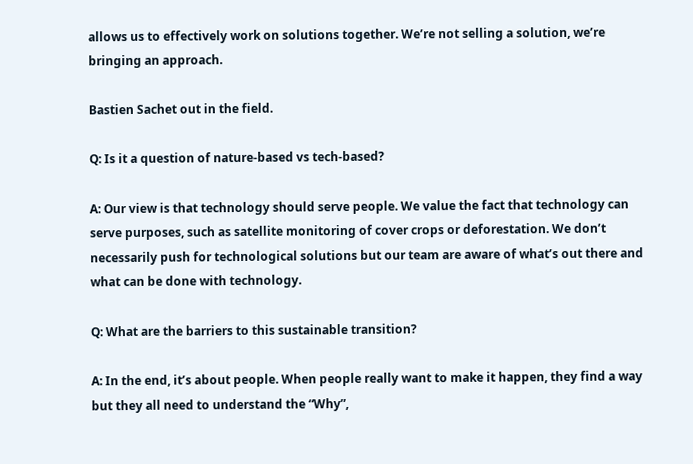allows us to effectively work on solutions together. We’re not selling a solution, we’re bringing an approach.

Bastien Sachet out in the field.

Q: Is it a question of nature-based vs tech-based?

A: Our view is that technology should serve people. We value the fact that technology can serve purposes, such as satellite monitoring of cover crops or deforestation. We don’t necessarily push for technological solutions but our team are aware of what’s out there and what can be done with technology.

Q: What are the barriers to this sustainable transition?

A: In the end, it’s about people. When people really want to make it happen, they find a way but they all need to understand the “Why”,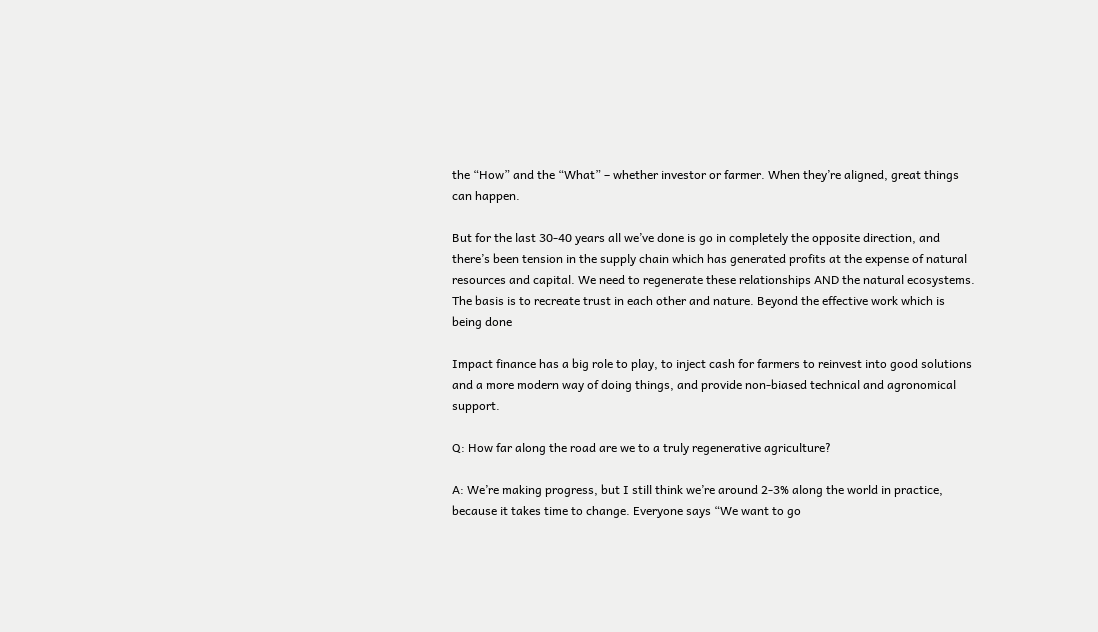the “How” and the “What” – whether investor or farmer. When they’re aligned, great things can happen.

But for the last 30-40 years all we’ve done is go in completely the opposite direction, and there’s been tension in the supply chain which has generated profits at the expense of natural resources and capital. We need to regenerate these relationships AND the natural ecosystems. The basis is to recreate trust in each other and nature. Beyond the effective work which is being done

Impact finance has a big role to play, to inject cash for farmers to reinvest into good solutions and a more modern way of doing things, and provide non-biased technical and agronomical support.

Q: How far along the road are we to a truly regenerative agriculture?

A: We’re making progress, but I still think we’re around 2-3% along the world in practice, because it takes time to change. Everyone says “We want to go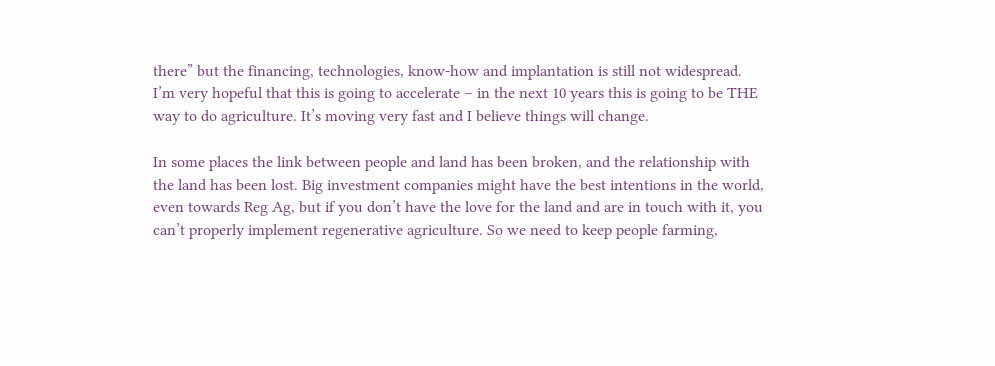there” but the financing, technologies, know-how and implantation is still not widespread. I’m very hopeful that this is going to accelerate – in the next 10 years this is going to be THE way to do agriculture. It’s moving very fast and I believe things will change.

In some places the link between people and land has been broken, and the relationship with the land has been lost. Big investment companies might have the best intentions in the world, even towards Reg Ag, but if you don’t have the love for the land and are in touch with it, you can’t properly implement regenerative agriculture. So we need to keep people farming,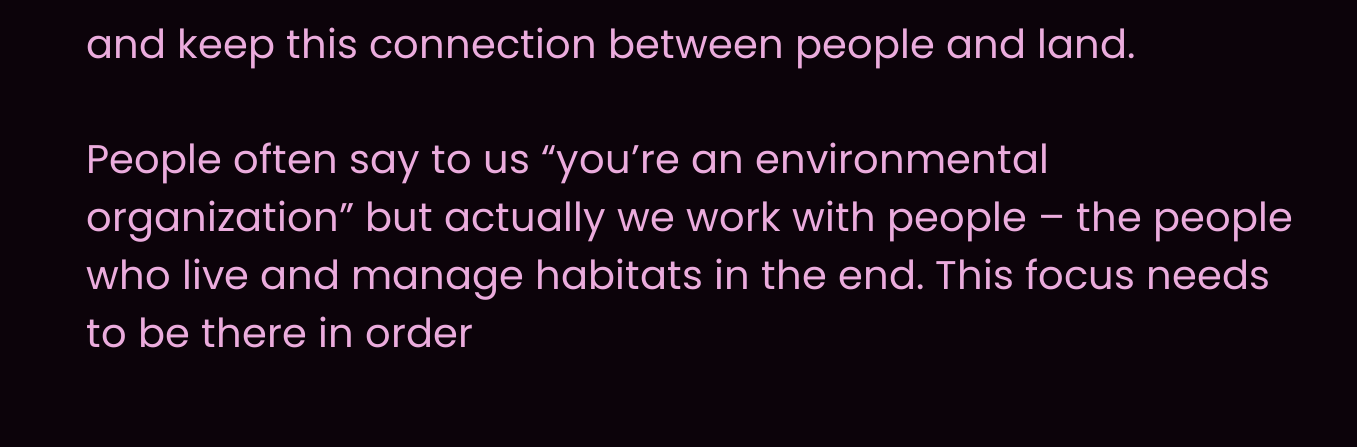and keep this connection between people and land.

People often say to us “you’re an environmental organization” but actually we work with people – the people who live and manage habitats in the end. This focus needs to be there in order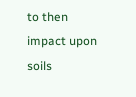to then impact upon soils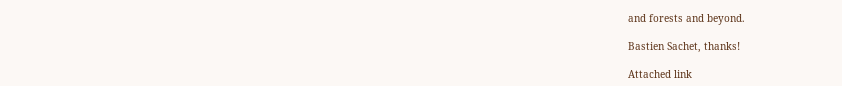and forests and beyond.

Bastien Sachet, thanks!

Attached link